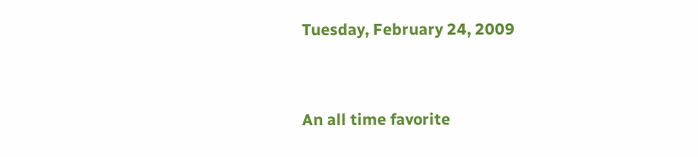Tuesday, February 24, 2009


An all time favorite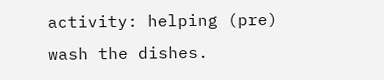activity: helping (pre) wash the dishes.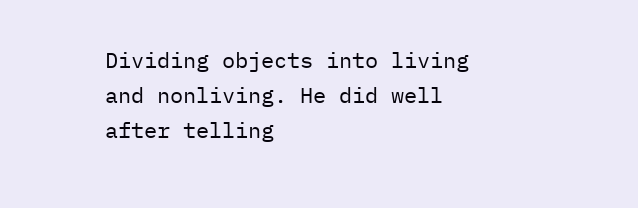Dividing objects into living and nonliving. He did well after telling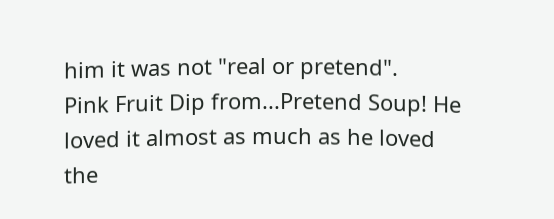him it was not "real or pretend".
Pink Fruit Dip from...Pretend Soup! He loved it almost as much as he loved the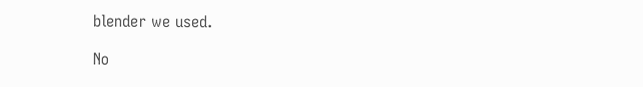blender we used.

No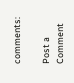comments:

Post a Comment